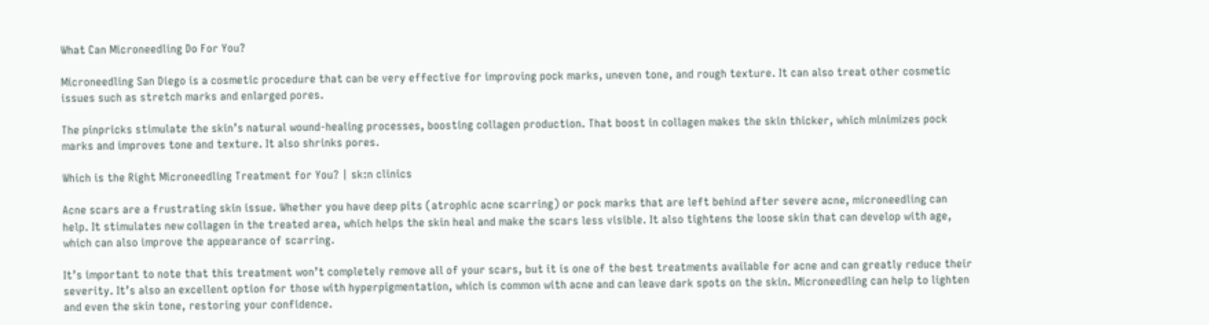What Can Microneedling Do For You?

Microneedling San Diego is a cosmetic procedure that can be very effective for improving pock marks, uneven tone, and rough texture. It can also treat other cosmetic issues such as stretch marks and enlarged pores.

The pinpricks stimulate the skin’s natural wound-healing processes, boosting collagen production. That boost in collagen makes the skin thicker, which minimizes pock marks and improves tone and texture. It also shrinks pores.

Which is the Right Microneedling Treatment for You? | sk:n clinics

Acne scars are a frustrating skin issue. Whether you have deep pits (atrophic acne scarring) or pock marks that are left behind after severe acne, microneedling can help. It stimulates new collagen in the treated area, which helps the skin heal and make the scars less visible. It also tightens the loose skin that can develop with age, which can also improve the appearance of scarring.

It’s important to note that this treatment won’t completely remove all of your scars, but it is one of the best treatments available for acne and can greatly reduce their severity. It’s also an excellent option for those with hyperpigmentation, which is common with acne and can leave dark spots on the skin. Microneedling can help to lighten and even the skin tone, restoring your confidence.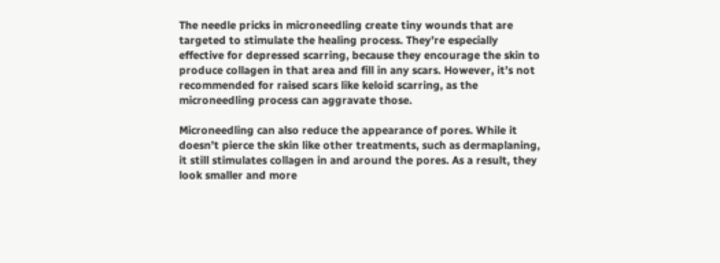The needle pricks in microneedling create tiny wounds that are targeted to stimulate the healing process. They’re especially effective for depressed scarring, because they encourage the skin to produce collagen in that area and fill in any scars. However, it’s not recommended for raised scars like keloid scarring, as the microneedling process can aggravate those.

Microneedling can also reduce the appearance of pores. While it doesn’t pierce the skin like other treatments, such as dermaplaning, it still stimulates collagen in and around the pores. As a result, they look smaller and more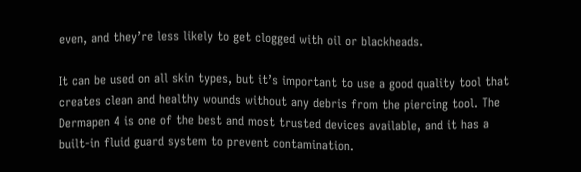even, and they’re less likely to get clogged with oil or blackheads.

It can be used on all skin types, but it’s important to use a good quality tool that creates clean and healthy wounds without any debris from the piercing tool. The Dermapen 4 is one of the best and most trusted devices available, and it has a built-in fluid guard system to prevent contamination.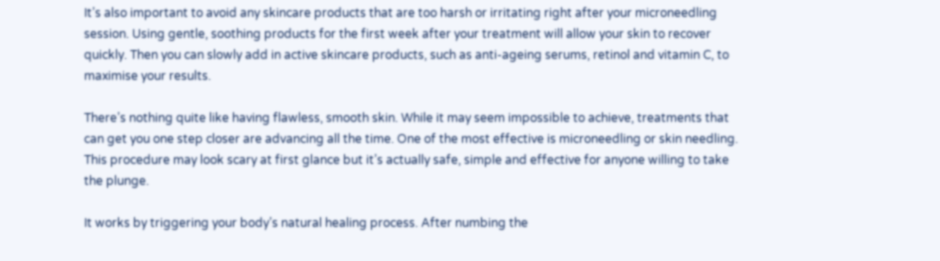It’s also important to avoid any skincare products that are too harsh or irritating right after your microneedling session. Using gentle, soothing products for the first week after your treatment will allow your skin to recover quickly. Then you can slowly add in active skincare products, such as anti-ageing serums, retinol and vitamin C, to maximise your results.

There’s nothing quite like having flawless, smooth skin. While it may seem impossible to achieve, treatments that can get you one step closer are advancing all the time. One of the most effective is microneedling or skin needling. This procedure may look scary at first glance but it’s actually safe, simple and effective for anyone willing to take the plunge.

It works by triggering your body’s natural healing process. After numbing the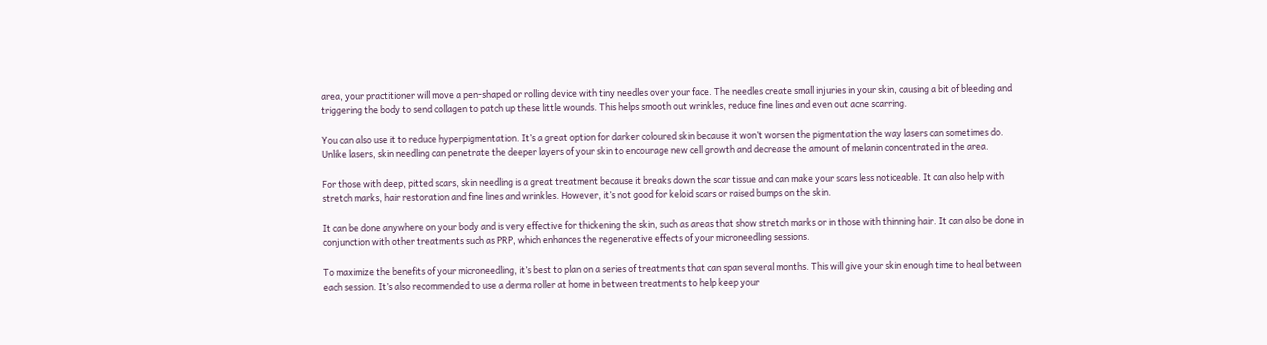area, your practitioner will move a pen-shaped or rolling device with tiny needles over your face. The needles create small injuries in your skin, causing a bit of bleeding and triggering the body to send collagen to patch up these little wounds. This helps smooth out wrinkles, reduce fine lines and even out acne scarring.

You can also use it to reduce hyperpigmentation. It’s a great option for darker coloured skin because it won’t worsen the pigmentation the way lasers can sometimes do. Unlike lasers, skin needling can penetrate the deeper layers of your skin to encourage new cell growth and decrease the amount of melanin concentrated in the area.

For those with deep, pitted scars, skin needling is a great treatment because it breaks down the scar tissue and can make your scars less noticeable. It can also help with stretch marks, hair restoration and fine lines and wrinkles. However, it’s not good for keloid scars or raised bumps on the skin.

It can be done anywhere on your body and is very effective for thickening the skin, such as areas that show stretch marks or in those with thinning hair. It can also be done in conjunction with other treatments such as PRP, which enhances the regenerative effects of your microneedling sessions.

To maximize the benefits of your microneedling, it’s best to plan on a series of treatments that can span several months. This will give your skin enough time to heal between each session. It’s also recommended to use a derma roller at home in between treatments to help keep your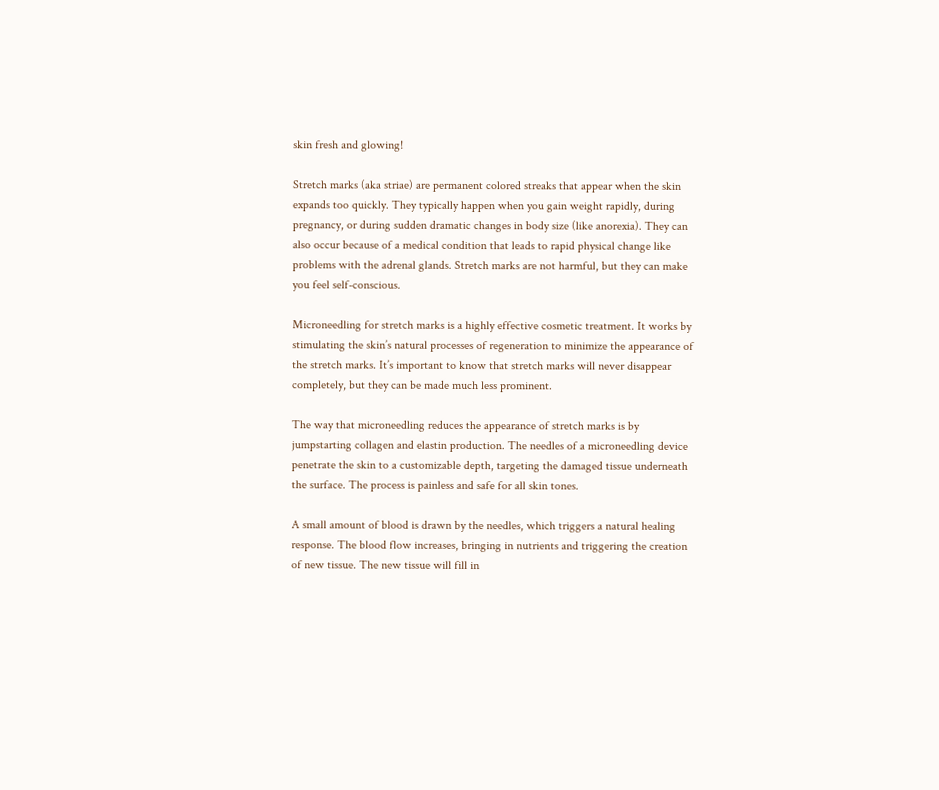skin fresh and glowing!

Stretch marks (aka striae) are permanent colored streaks that appear when the skin expands too quickly. They typically happen when you gain weight rapidly, during pregnancy, or during sudden dramatic changes in body size (like anorexia). They can also occur because of a medical condition that leads to rapid physical change like problems with the adrenal glands. Stretch marks are not harmful, but they can make you feel self-conscious.

Microneedling for stretch marks is a highly effective cosmetic treatment. It works by stimulating the skin’s natural processes of regeneration to minimize the appearance of the stretch marks. It’s important to know that stretch marks will never disappear completely, but they can be made much less prominent.

The way that microneedling reduces the appearance of stretch marks is by jumpstarting collagen and elastin production. The needles of a microneedling device penetrate the skin to a customizable depth, targeting the damaged tissue underneath the surface. The process is painless and safe for all skin tones.

A small amount of blood is drawn by the needles, which triggers a natural healing response. The blood flow increases, bringing in nutrients and triggering the creation of new tissue. The new tissue will fill in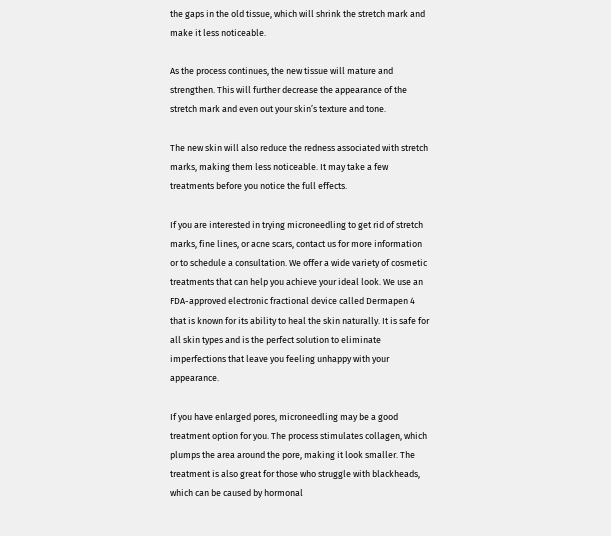the gaps in the old tissue, which will shrink the stretch mark and make it less noticeable.

As the process continues, the new tissue will mature and strengthen. This will further decrease the appearance of the stretch mark and even out your skin’s texture and tone.

The new skin will also reduce the redness associated with stretch marks, making them less noticeable. It may take a few treatments before you notice the full effects.

If you are interested in trying microneedling to get rid of stretch marks, fine lines, or acne scars, contact us for more information or to schedule a consultation. We offer a wide variety of cosmetic treatments that can help you achieve your ideal look. We use an FDA-approved electronic fractional device called Dermapen 4 that is known for its ability to heal the skin naturally. It is safe for all skin types and is the perfect solution to eliminate imperfections that leave you feeling unhappy with your appearance.

If you have enlarged pores, microneedling may be a good treatment option for you. The process stimulates collagen, which plumps the area around the pore, making it look smaller. The treatment is also great for those who struggle with blackheads, which can be caused by hormonal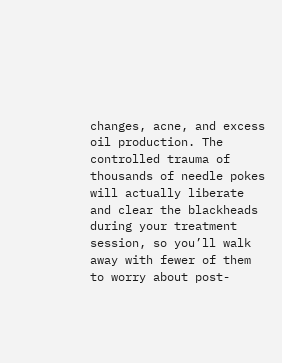changes, acne, and excess oil production. The controlled trauma of thousands of needle pokes will actually liberate and clear the blackheads during your treatment session, so you’ll walk away with fewer of them to worry about post-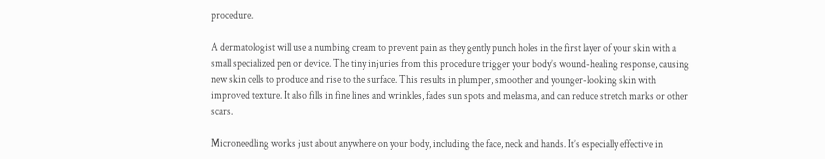procedure.

A dermatologist will use a numbing cream to prevent pain as they gently punch holes in the first layer of your skin with a small specialized pen or device. The tiny injuries from this procedure trigger your body’s wound-healing response, causing new skin cells to produce and rise to the surface. This results in plumper, smoother and younger-looking skin with improved texture. It also fills in fine lines and wrinkles, fades sun spots and melasma, and can reduce stretch marks or other scars.

Microneedling works just about anywhere on your body, including the face, neck and hands. It’s especially effective in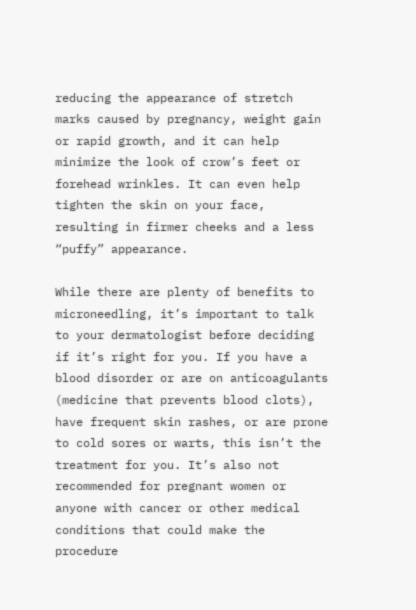reducing the appearance of stretch marks caused by pregnancy, weight gain or rapid growth, and it can help minimize the look of crow’s feet or forehead wrinkles. It can even help tighten the skin on your face, resulting in firmer cheeks and a less “puffy” appearance.

While there are plenty of benefits to microneedling, it’s important to talk to your dermatologist before deciding if it’s right for you. If you have a blood disorder or are on anticoagulants (medicine that prevents blood clots), have frequent skin rashes, or are prone to cold sores or warts, this isn’t the treatment for you. It’s also not recommended for pregnant women or anyone with cancer or other medical conditions that could make the procedure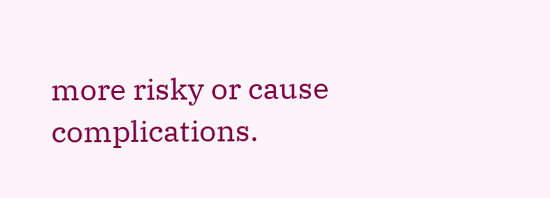more risky or cause complications.